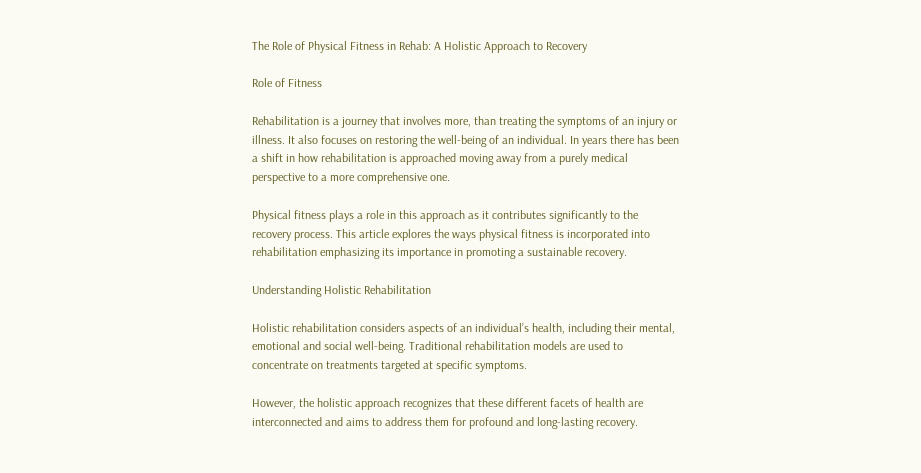The Role of Physical Fitness in Rehab: A Holistic Approach to Recovery

Role of Fitness

Rehabilitation is a journey that involves more, than treating the symptoms of an injury or illness. It also focuses on restoring the well-being of an individual. In years there has been a shift in how rehabilitation is approached moving away from a purely medical perspective to a more comprehensive one.

Physical fitness plays a role in this approach as it contributes significantly to the recovery process. This article explores the ways physical fitness is incorporated into rehabilitation emphasizing its importance in promoting a sustainable recovery.

Understanding Holistic Rehabilitation

Holistic rehabilitation considers aspects of an individual’s health, including their mental, emotional and social well-being. Traditional rehabilitation models are used to concentrate on treatments targeted at specific symptoms.

However, the holistic approach recognizes that these different facets of health are interconnected and aims to address them for profound and long-lasting recovery.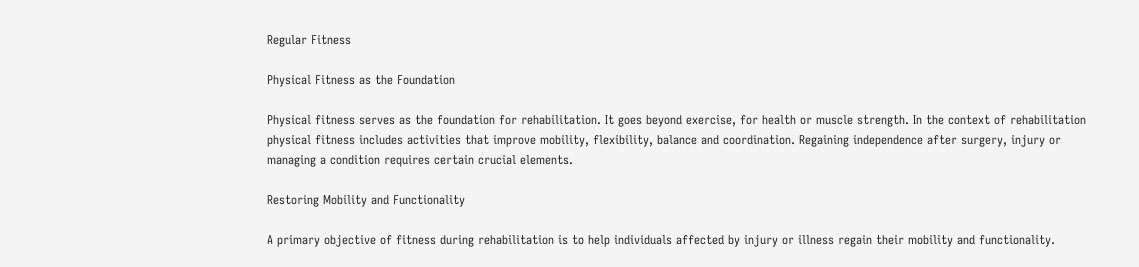Regular Fitness

Physical Fitness as the Foundation

Physical fitness serves as the foundation for rehabilitation. It goes beyond exercise, for health or muscle strength. In the context of rehabilitation physical fitness includes activities that improve mobility, flexibility, balance and coordination. Regaining independence after surgery, injury or managing a condition requires certain crucial elements.

Restoring Mobility and Functionality

A primary objective of fitness during rehabilitation is to help individuals affected by injury or illness regain their mobility and functionality.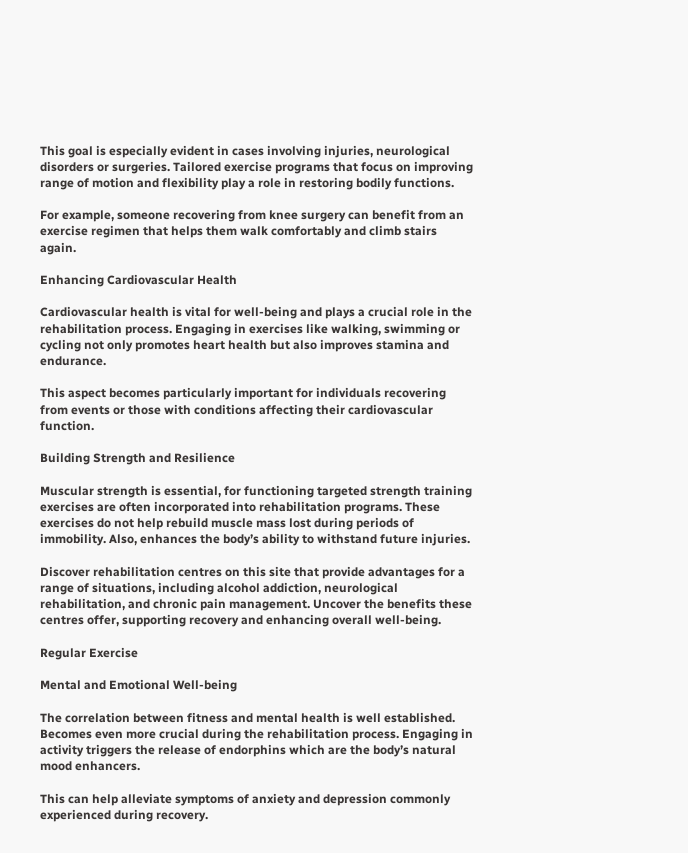This goal is especially evident in cases involving injuries, neurological disorders or surgeries. Tailored exercise programs that focus on improving range of motion and flexibility play a role in restoring bodily functions.

For example, someone recovering from knee surgery can benefit from an exercise regimen that helps them walk comfortably and climb stairs again.

Enhancing Cardiovascular Health

Cardiovascular health is vital for well-being and plays a crucial role in the rehabilitation process. Engaging in exercises like walking, swimming or cycling not only promotes heart health but also improves stamina and endurance.

This aspect becomes particularly important for individuals recovering from events or those with conditions affecting their cardiovascular function.

Building Strength and Resilience

Muscular strength is essential, for functioning targeted strength training exercises are often incorporated into rehabilitation programs. These exercises do not help rebuild muscle mass lost during periods of immobility. Also, enhances the body’s ability to withstand future injuries.

Discover rehabilitation centres on this site that provide advantages for a range of situations, including alcohol addiction, neurological rehabilitation, and chronic pain management. Uncover the benefits these centres offer, supporting recovery and enhancing overall well-being.

Regular Exercise

Mental and Emotional Well-being

The correlation between fitness and mental health is well established. Becomes even more crucial during the rehabilitation process. Engaging in activity triggers the release of endorphins which are the body’s natural mood enhancers.

This can help alleviate symptoms of anxiety and depression commonly experienced during recovery.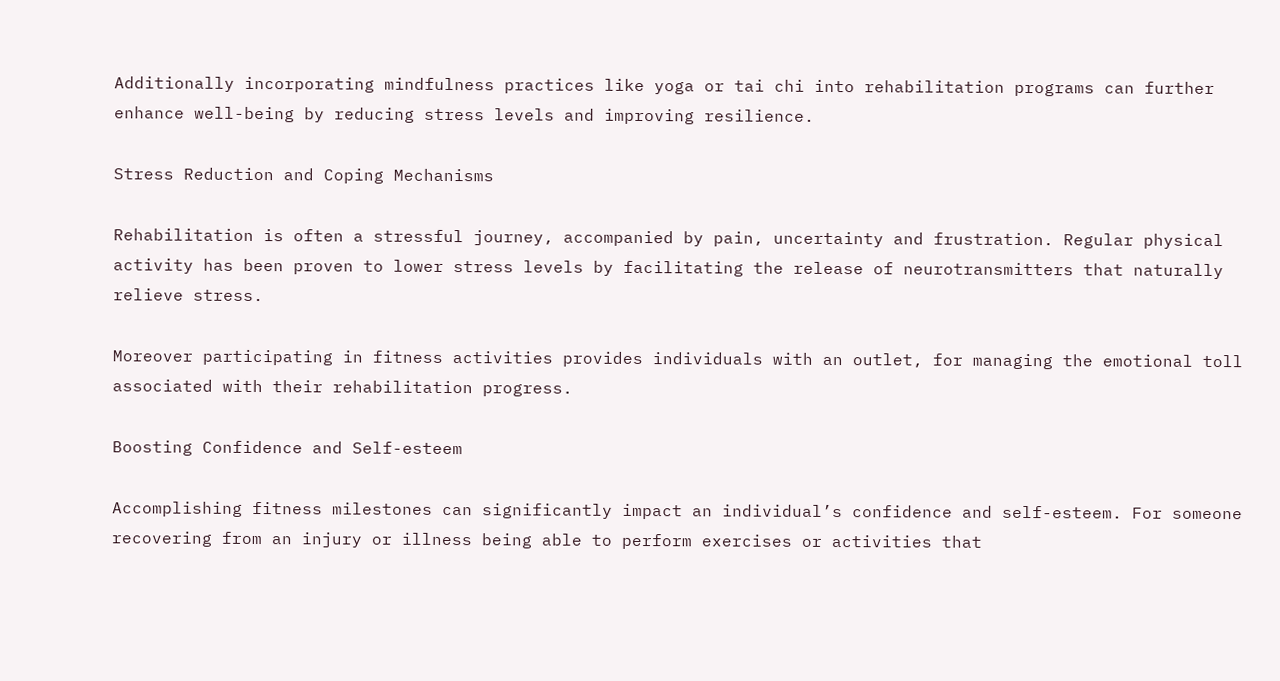Additionally incorporating mindfulness practices like yoga or tai chi into rehabilitation programs can further enhance well-being by reducing stress levels and improving resilience.

Stress Reduction and Coping Mechanisms

Rehabilitation is often a stressful journey, accompanied by pain, uncertainty and frustration. Regular physical activity has been proven to lower stress levels by facilitating the release of neurotransmitters that naturally relieve stress.

Moreover participating in fitness activities provides individuals with an outlet, for managing the emotional toll associated with their rehabilitation progress.

Boosting Confidence and Self-esteem

Accomplishing fitness milestones can significantly impact an individual’s confidence and self-esteem. For someone recovering from an injury or illness being able to perform exercises or activities that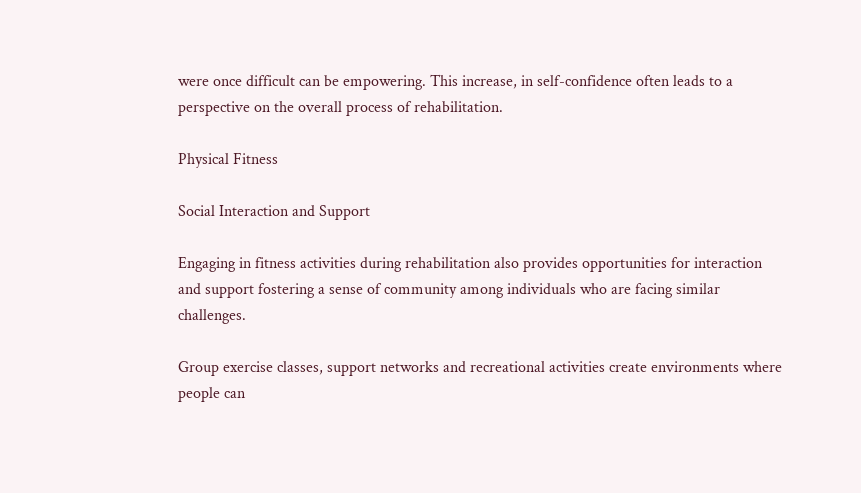were once difficult can be empowering. This increase, in self-confidence often leads to a perspective on the overall process of rehabilitation.

Physical Fitness

Social Interaction and Support

Engaging in fitness activities during rehabilitation also provides opportunities for interaction and support fostering a sense of community among individuals who are facing similar challenges.

Group exercise classes, support networks and recreational activities create environments where people can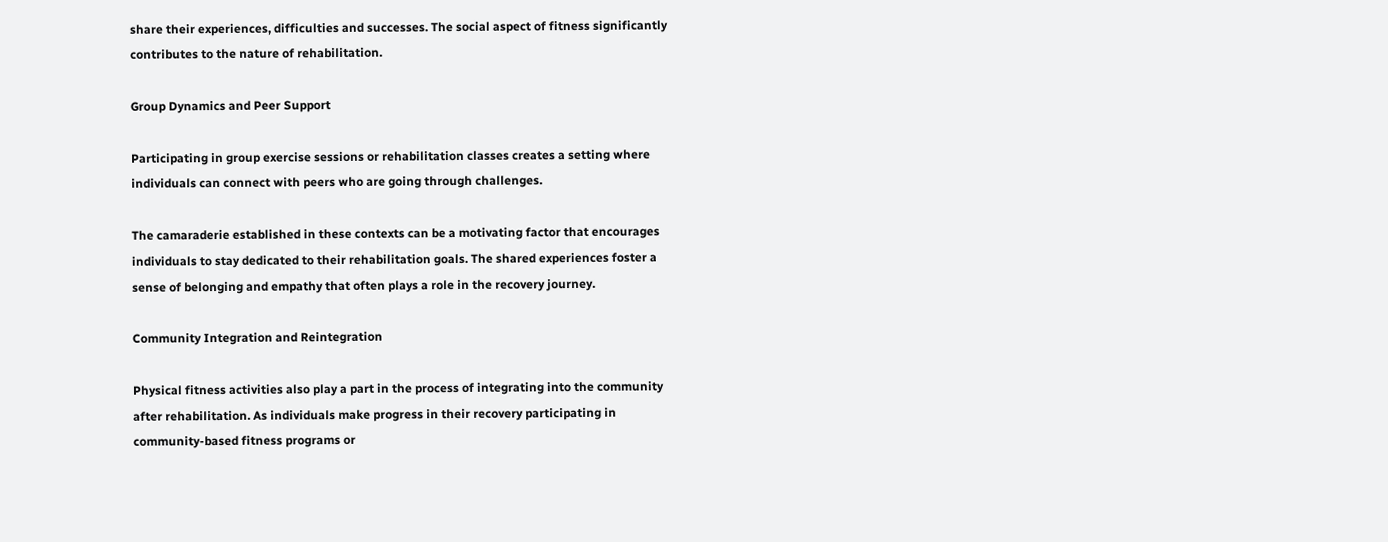share their experiences, difficulties and successes. The social aspect of fitness significantly contributes to the nature of rehabilitation.

Group Dynamics and Peer Support

Participating in group exercise sessions or rehabilitation classes creates a setting where individuals can connect with peers who are going through challenges.

The camaraderie established in these contexts can be a motivating factor that encourages individuals to stay dedicated to their rehabilitation goals. The shared experiences foster a sense of belonging and empathy that often plays a role in the recovery journey.

Community Integration and Reintegration

Physical fitness activities also play a part in the process of integrating into the community after rehabilitation. As individuals make progress in their recovery participating in community-based fitness programs or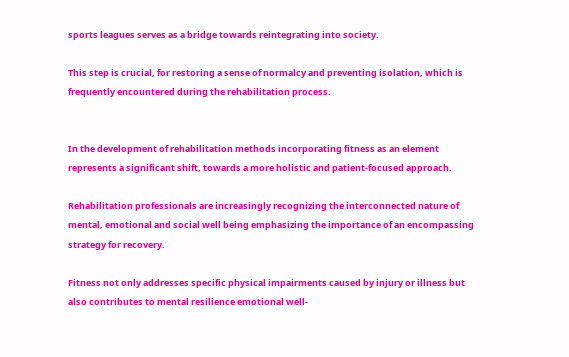sports leagues serves as a bridge towards reintegrating into society.

This step is crucial, for restoring a sense of normalcy and preventing isolation, which is frequently encountered during the rehabilitation process.


In the development of rehabilitation methods incorporating fitness as an element represents a significant shift, towards a more holistic and patient-focused approach.

Rehabilitation professionals are increasingly recognizing the interconnected nature of mental, emotional and social well being emphasizing the importance of an encompassing strategy for recovery.

Fitness not only addresses specific physical impairments caused by injury or illness but also contributes to mental resilience emotional well-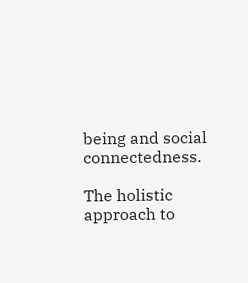being and social connectedness.

The holistic approach to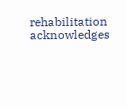rehabilitation acknowledges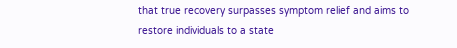that true recovery surpasses symptom relief and aims to restore individuals to a state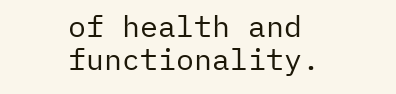of health and functionality.